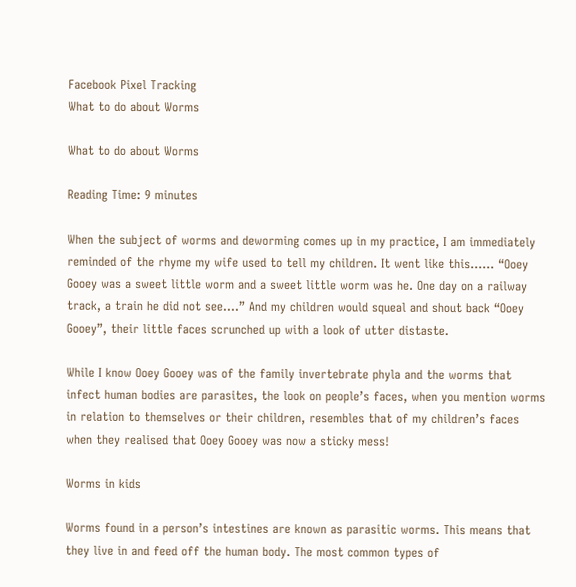Facebook Pixel Tracking
What to do about Worms

What to do about Worms

Reading Time: 9 minutes

When the subject of worms and deworming comes up in my practice, I am immediately reminded of the rhyme my wife used to tell my children. It went like this…… “Ooey Gooey was a sweet little worm and a sweet little worm was he. One day on a railway track, a train he did not see….” And my children would squeal and shout back “Ooey Gooey”, their little faces scrunched up with a look of utter distaste.

While I know Ooey Gooey was of the family invertebrate phyla and the worms that infect human bodies are parasites, the look on people’s faces, when you mention worms in relation to themselves or their children, resembles that of my children’s faces when they realised that Ooey Gooey was now a sticky mess!

Worms in kids

Worms found in a person’s intestines are known as parasitic worms. This means that they live in and feed off the human body. The most common types of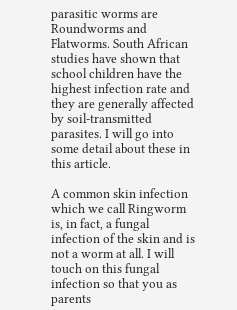parasitic worms are Roundworms and Flatworms. South African studies have shown that school children have the highest infection rate and they are generally affected by soil-transmitted parasites. I will go into some detail about these in this article.

A common skin infection which we call Ringworm is, in fact, a fungal infection of the skin and is not a worm at all. I will touch on this fungal infection so that you as parents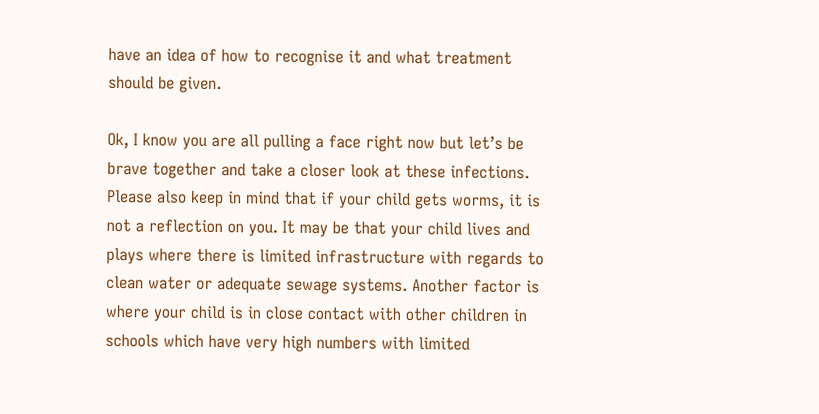have an idea of how to recognise it and what treatment should be given.

Ok, I know you are all pulling a face right now but let’s be brave together and take a closer look at these infections. Please also keep in mind that if your child gets worms, it is not a reflection on you. It may be that your child lives and plays where there is limited infrastructure with regards to clean water or adequate sewage systems. Another factor is where your child is in close contact with other children in schools which have very high numbers with limited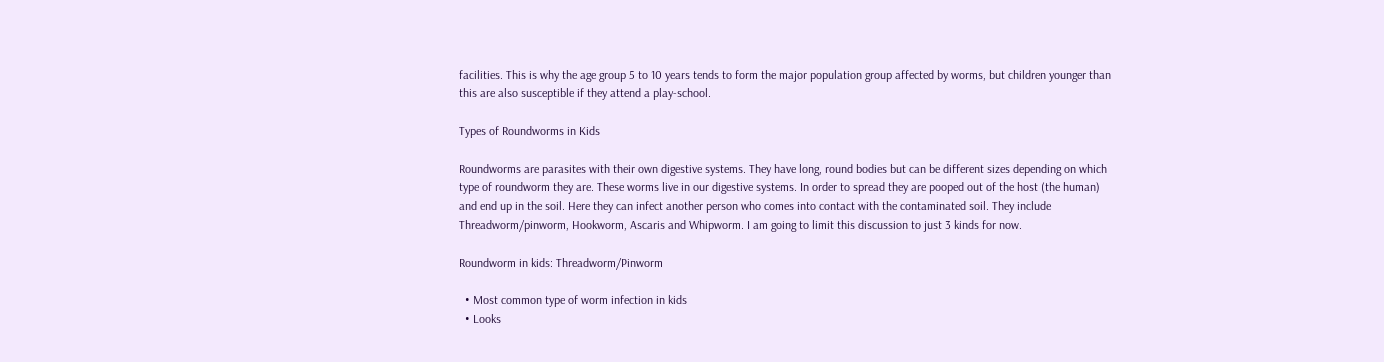facilities. This is why the age group 5 to 10 years tends to form the major population group affected by worms, but children younger than this are also susceptible if they attend a play-school.

Types of Roundworms in Kids

Roundworms are parasites with their own digestive systems. They have long, round bodies but can be different sizes depending on which type of roundworm they are. These worms live in our digestive systems. In order to spread they are pooped out of the host (the human) and end up in the soil. Here they can infect another person who comes into contact with the contaminated soil. They include Threadworm/pinworm, Hookworm, Ascaris and Whipworm. I am going to limit this discussion to just 3 kinds for now.

Roundworm in kids: Threadworm/Pinworm

  • Most common type of worm infection in kids
  • Looks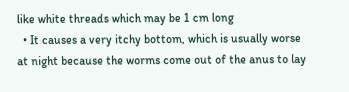like white threads which may be 1 cm long
  • It causes a very itchy bottom, which is usually worse at night because the worms come out of the anus to lay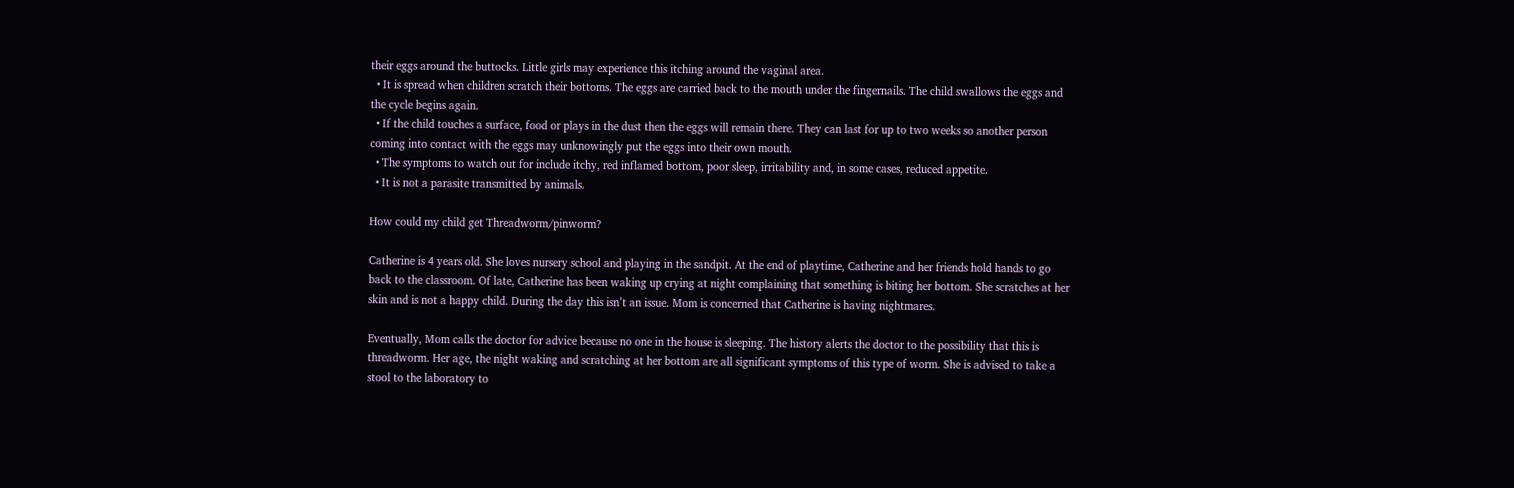their eggs around the buttocks. Little girls may experience this itching around the vaginal area.
  • It is spread when children scratch their bottoms. The eggs are carried back to the mouth under the fingernails. The child swallows the eggs and the cycle begins again.
  • If the child touches a surface, food or plays in the dust then the eggs will remain there. They can last for up to two weeks so another person coming into contact with the eggs may unknowingly put the eggs into their own mouth.
  • The symptoms to watch out for include itchy, red inflamed bottom, poor sleep, irritability and, in some cases, reduced appetite.
  • It is not a parasite transmitted by animals.

How could my child get Threadworm/pinworm?

Catherine is 4 years old. She loves nursery school and playing in the sandpit. At the end of playtime, Catherine and her friends hold hands to go back to the classroom. Of late, Catherine has been waking up crying at night complaining that something is biting her bottom. She scratches at her skin and is not a happy child. During the day this isn’t an issue. Mom is concerned that Catherine is having nightmares.

Eventually, Mom calls the doctor for advice because no one in the house is sleeping. The history alerts the doctor to the possibility that this is threadworm. Her age, the night waking and scratching at her bottom are all significant symptoms of this type of worm. She is advised to take a stool to the laboratory to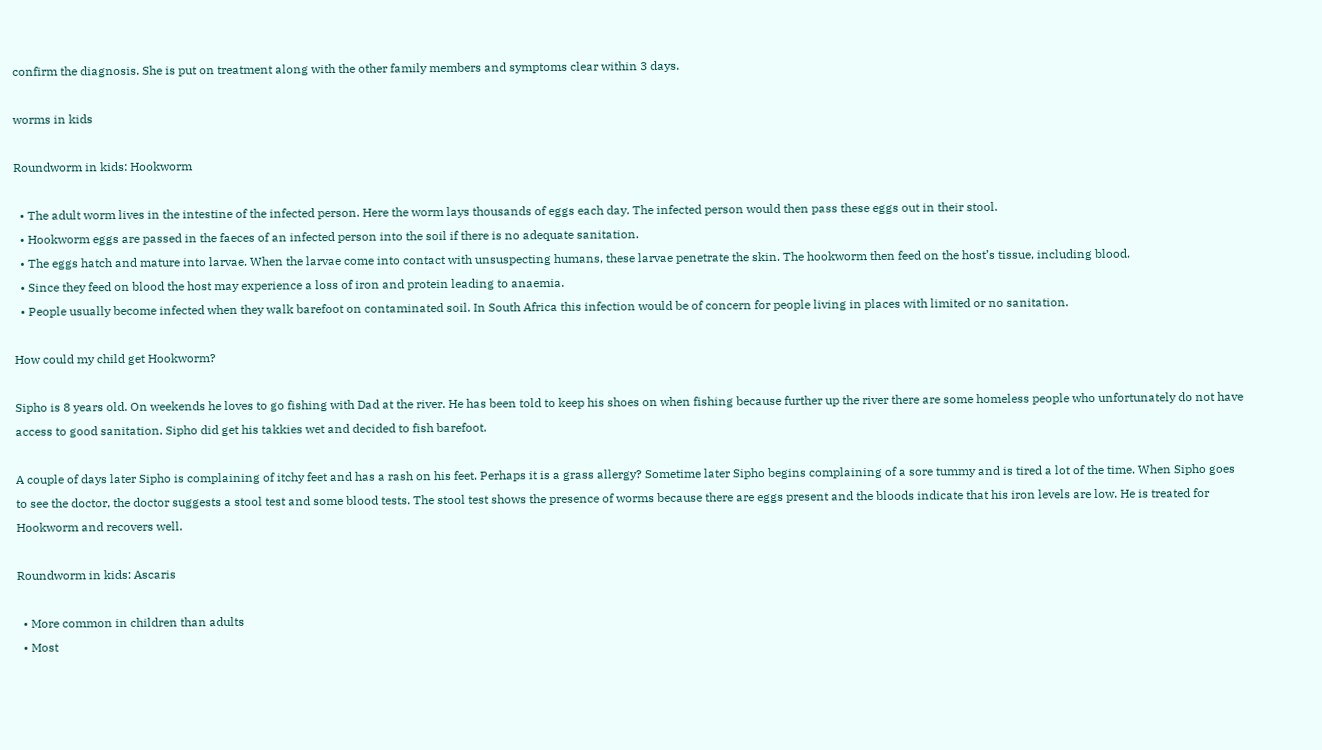confirm the diagnosis. She is put on treatment along with the other family members and symptoms clear within 3 days.

worms in kids

Roundworm in kids: Hookworm

  • The adult worm lives in the intestine of the infected person. Here the worm lays thousands of eggs each day. The infected person would then pass these eggs out in their stool.
  • Hookworm eggs are passed in the faeces of an infected person into the soil if there is no adequate sanitation.
  • The eggs hatch and mature into larvae. When the larvae come into contact with unsuspecting humans, these larvae penetrate the skin. The hookworm then feed on the host’s tissue, including blood.
  • Since they feed on blood the host may experience a loss of iron and protein leading to anaemia.
  • People usually become infected when they walk barefoot on contaminated soil. In South Africa this infection would be of concern for people living in places with limited or no sanitation.

How could my child get Hookworm?

Sipho is 8 years old. On weekends he loves to go fishing with Dad at the river. He has been told to keep his shoes on when fishing because further up the river there are some homeless people who unfortunately do not have access to good sanitation. Sipho did get his takkies wet and decided to fish barefoot.

A couple of days later Sipho is complaining of itchy feet and has a rash on his feet. Perhaps it is a grass allergy? Sometime later Sipho begins complaining of a sore tummy and is tired a lot of the time. When Sipho goes to see the doctor, the doctor suggests a stool test and some blood tests. The stool test shows the presence of worms because there are eggs present and the bloods indicate that his iron levels are low. He is treated for Hookworm and recovers well.

Roundworm in kids: Ascaris

  • More common in children than adults
  • Most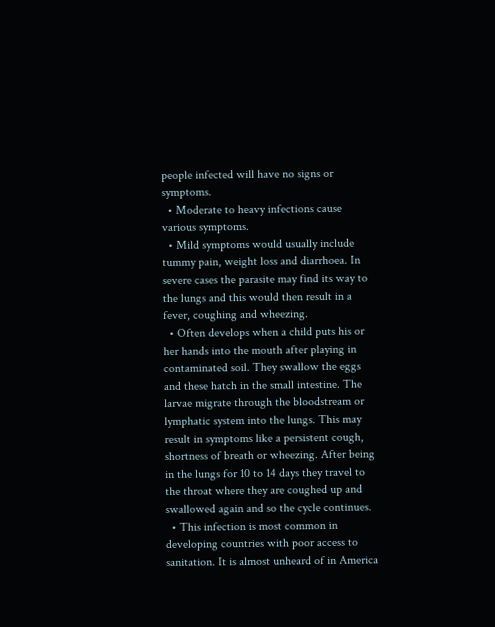people infected will have no signs or symptoms.
  • Moderate to heavy infections cause various symptoms.
  • Mild symptoms would usually include tummy pain, weight loss and diarrhoea. In severe cases the parasite may find its way to the lungs and this would then result in a fever, coughing and wheezing.
  • Often develops when a child puts his or her hands into the mouth after playing in contaminated soil. They swallow the eggs and these hatch in the small intestine. The larvae migrate through the bloodstream or lymphatic system into the lungs. This may result in symptoms like a persistent cough, shortness of breath or wheezing. After being in the lungs for 10 to 14 days they travel to the throat where they are coughed up and swallowed again and so the cycle continues.
  • This infection is most common in developing countries with poor access to sanitation. It is almost unheard of in America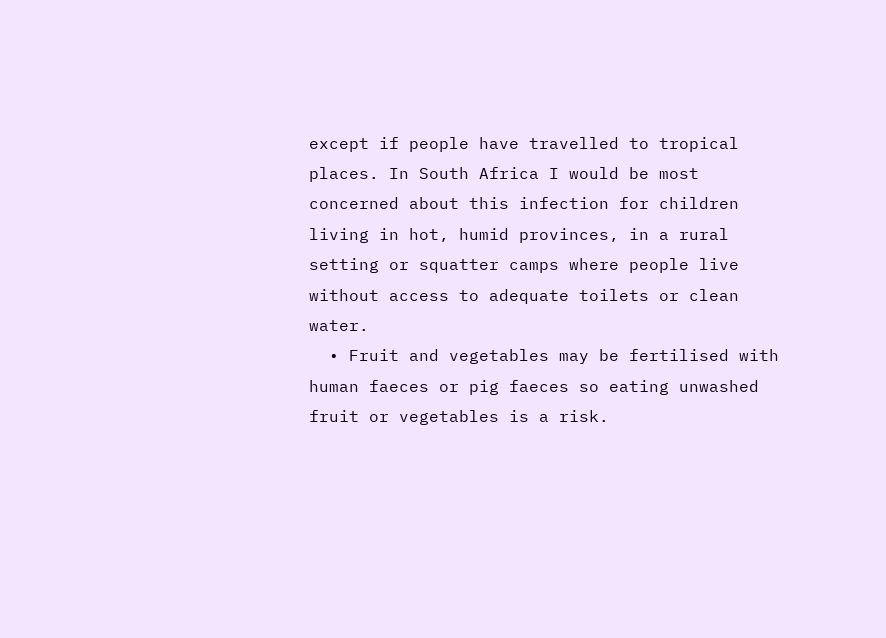except if people have travelled to tropical places. In South Africa I would be most concerned about this infection for children living in hot, humid provinces, in a rural setting or squatter camps where people live without access to adequate toilets or clean water.
  • Fruit and vegetables may be fertilised with human faeces or pig faeces so eating unwashed fruit or vegetables is a risk.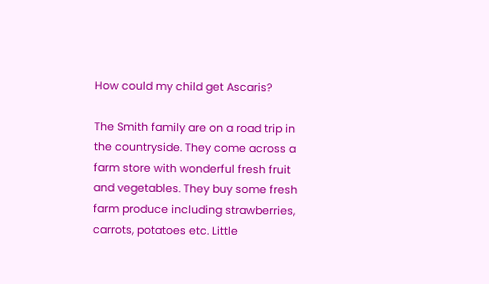How could my child get Ascaris?

The Smith family are on a road trip in the countryside. They come across a farm store with wonderful fresh fruit and vegetables. They buy some fresh farm produce including strawberries, carrots, potatoes etc. Little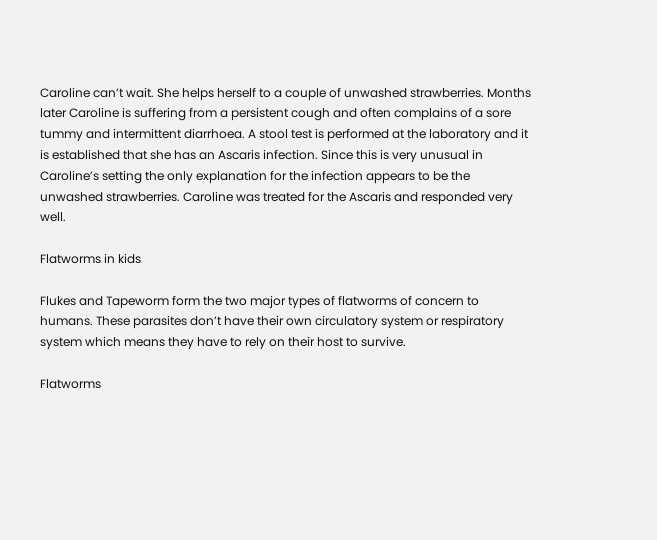Caroline can’t wait. She helps herself to a couple of unwashed strawberries. Months later Caroline is suffering from a persistent cough and often complains of a sore tummy and intermittent diarrhoea. A stool test is performed at the laboratory and it is established that she has an Ascaris infection. Since this is very unusual in Caroline’s setting the only explanation for the infection appears to be the unwashed strawberries. Caroline was treated for the Ascaris and responded very well.

Flatworms in kids

Flukes and Tapeworm form the two major types of flatworms of concern to humans. These parasites don’t have their own circulatory system or respiratory system which means they have to rely on their host to survive.

Flatworms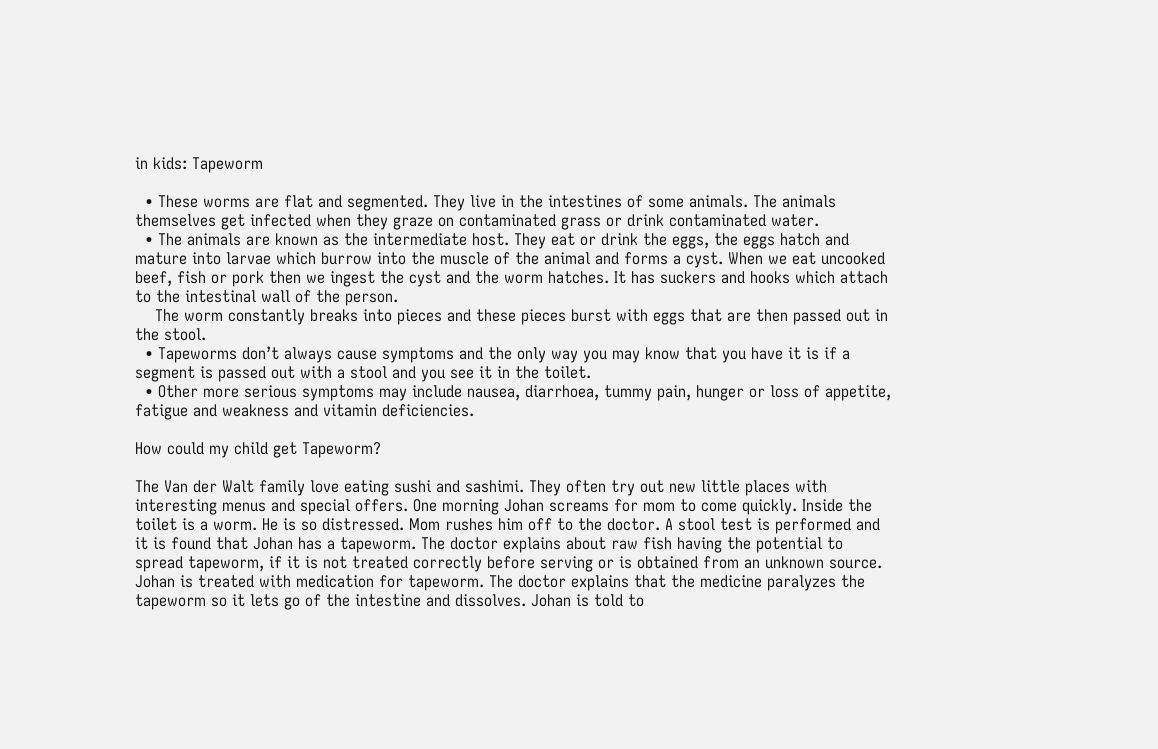in kids: Tapeworm

  • These worms are flat and segmented. They live in the intestines of some animals. The animals themselves get infected when they graze on contaminated grass or drink contaminated water.
  • The animals are known as the intermediate host. They eat or drink the eggs, the eggs hatch and mature into larvae which burrow into the muscle of the animal and forms a cyst. When we eat uncooked beef, fish or pork then we ingest the cyst and the worm hatches. It has suckers and hooks which attach to the intestinal wall of the person.
    The worm constantly breaks into pieces and these pieces burst with eggs that are then passed out in the stool.
  • Tapeworms don’t always cause symptoms and the only way you may know that you have it is if a segment is passed out with a stool and you see it in the toilet.
  • Other more serious symptoms may include nausea, diarrhoea, tummy pain, hunger or loss of appetite, fatigue and weakness and vitamin deficiencies.

How could my child get Tapeworm?

The Van der Walt family love eating sushi and sashimi. They often try out new little places with interesting menus and special offers. One morning Johan screams for mom to come quickly. Inside the toilet is a worm. He is so distressed. Mom rushes him off to the doctor. A stool test is performed and it is found that Johan has a tapeworm. The doctor explains about raw fish having the potential to spread tapeworm, if it is not treated correctly before serving or is obtained from an unknown source. Johan is treated with medication for tapeworm. The doctor explains that the medicine paralyzes the tapeworm so it lets go of the intestine and dissolves. Johan is told to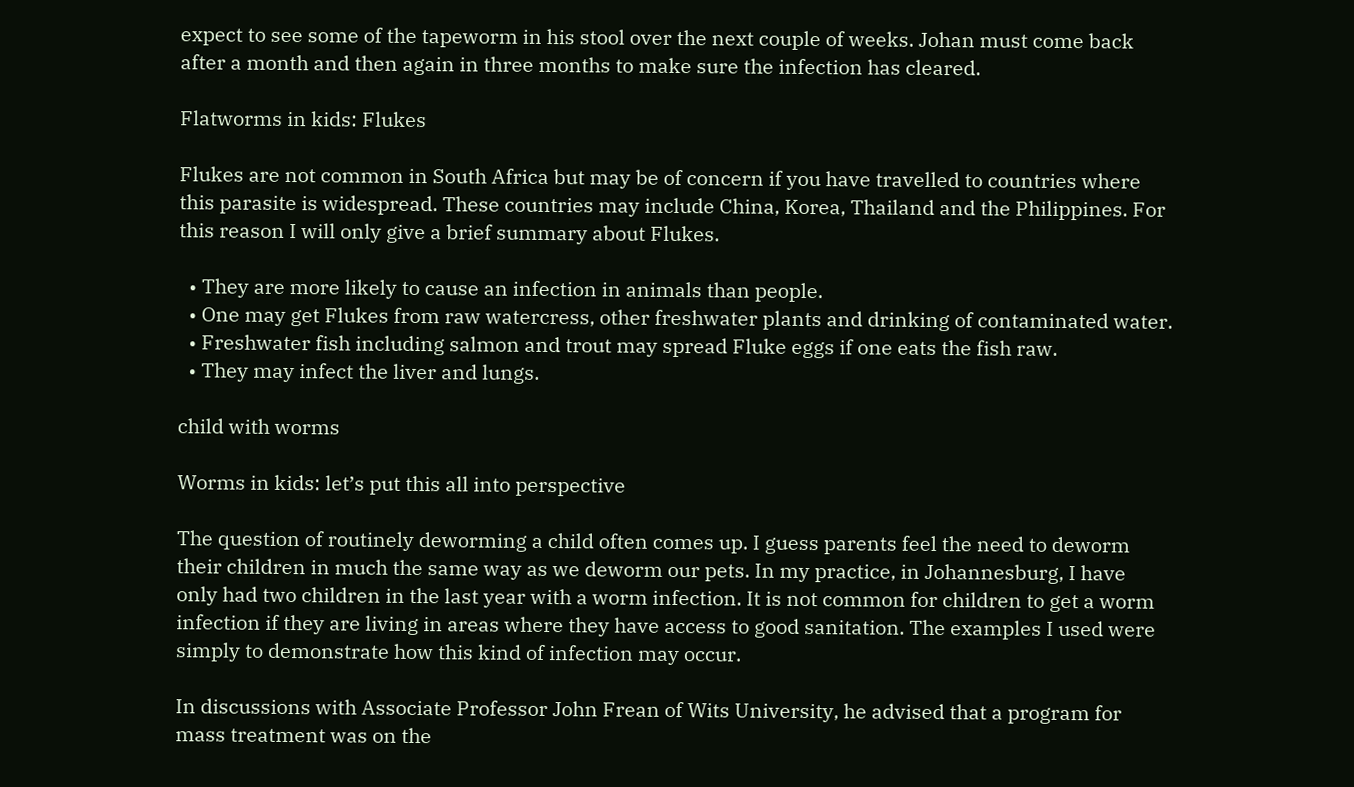expect to see some of the tapeworm in his stool over the next couple of weeks. Johan must come back after a month and then again in three months to make sure the infection has cleared.

Flatworms in kids: Flukes

Flukes are not common in South Africa but may be of concern if you have travelled to countries where this parasite is widespread. These countries may include China, Korea, Thailand and the Philippines. For this reason I will only give a brief summary about Flukes.

  • They are more likely to cause an infection in animals than people.
  • One may get Flukes from raw watercress, other freshwater plants and drinking of contaminated water.
  • Freshwater fish including salmon and trout may spread Fluke eggs if one eats the fish raw.
  • They may infect the liver and lungs.

child with worms

Worms in kids: let’s put this all into perspective

The question of routinely deworming a child often comes up. I guess parents feel the need to deworm their children in much the same way as we deworm our pets. In my practice, in Johannesburg, I have only had two children in the last year with a worm infection. It is not common for children to get a worm infection if they are living in areas where they have access to good sanitation. The examples I used were simply to demonstrate how this kind of infection may occur.

In discussions with Associate Professor John Frean of Wits University, he advised that a program for mass treatment was on the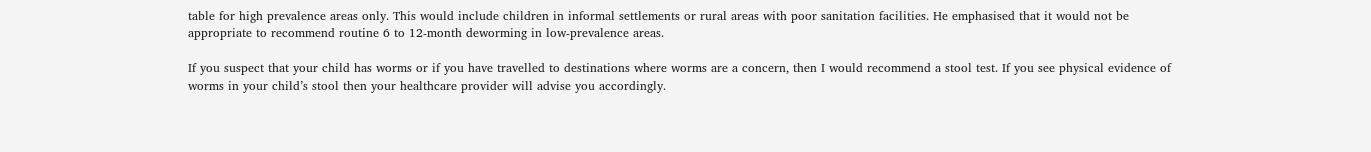table for high prevalence areas only. This would include children in informal settlements or rural areas with poor sanitation facilities. He emphasised that it would not be appropriate to recommend routine 6 to 12-month deworming in low-prevalence areas.

If you suspect that your child has worms or if you have travelled to destinations where worms are a concern, then I would recommend a stool test. If you see physical evidence of worms in your child’s stool then your healthcare provider will advise you accordingly.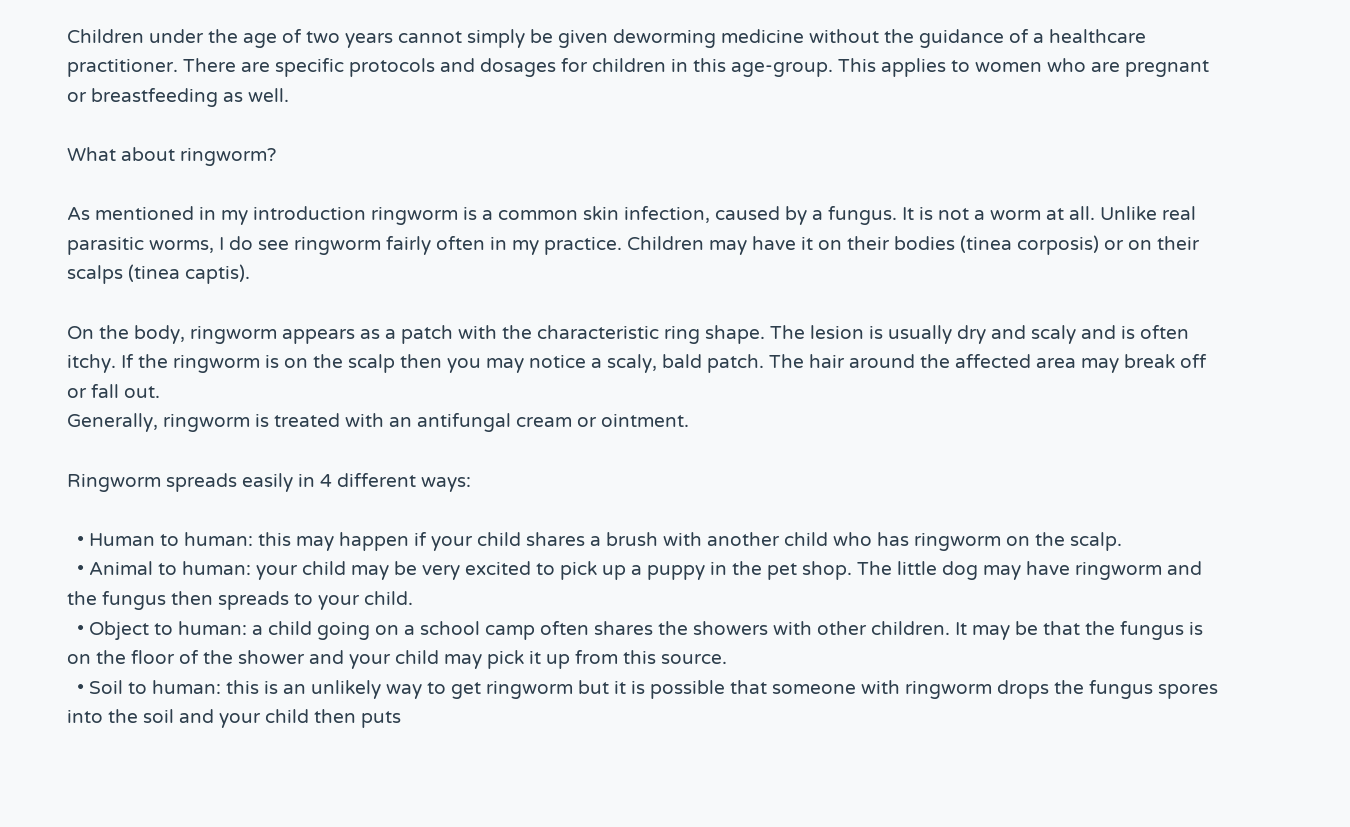Children under the age of two years cannot simply be given deworming medicine without the guidance of a healthcare practitioner. There are specific protocols and dosages for children in this age-group. This applies to women who are pregnant or breastfeeding as well.

What about ringworm?

As mentioned in my introduction ringworm is a common skin infection, caused by a fungus. It is not a worm at all. Unlike real parasitic worms, I do see ringworm fairly often in my practice. Children may have it on their bodies (tinea corposis) or on their scalps (tinea captis).

On the body, ringworm appears as a patch with the characteristic ring shape. The lesion is usually dry and scaly and is often itchy. If the ringworm is on the scalp then you may notice a scaly, bald patch. The hair around the affected area may break off or fall out.
Generally, ringworm is treated with an antifungal cream or ointment.

Ringworm spreads easily in 4 different ways:

  • Human to human: this may happen if your child shares a brush with another child who has ringworm on the scalp.
  • Animal to human: your child may be very excited to pick up a puppy in the pet shop. The little dog may have ringworm and the fungus then spreads to your child.
  • Object to human: a child going on a school camp often shares the showers with other children. It may be that the fungus is on the floor of the shower and your child may pick it up from this source.
  • Soil to human: this is an unlikely way to get ringworm but it is possible that someone with ringworm drops the fungus spores into the soil and your child then puts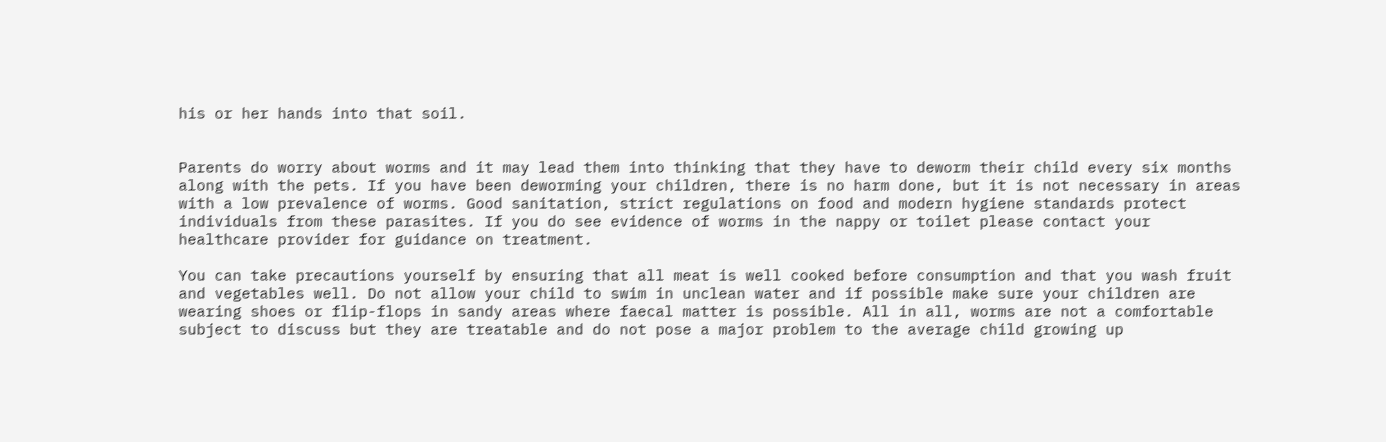his or her hands into that soil.


Parents do worry about worms and it may lead them into thinking that they have to deworm their child every six months along with the pets. If you have been deworming your children, there is no harm done, but it is not necessary in areas with a low prevalence of worms. Good sanitation, strict regulations on food and modern hygiene standards protect individuals from these parasites. If you do see evidence of worms in the nappy or toilet please contact your healthcare provider for guidance on treatment.

You can take precautions yourself by ensuring that all meat is well cooked before consumption and that you wash fruit and vegetables well. Do not allow your child to swim in unclean water and if possible make sure your children are wearing shoes or flip-flops in sandy areas where faecal matter is possible. All in all, worms are not a comfortable subject to discuss but they are treatable and do not pose a major problem to the average child growing up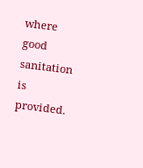where good sanitation is provided.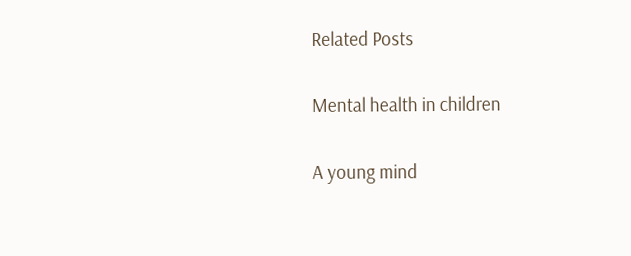Related Posts

Mental health in children

A young mind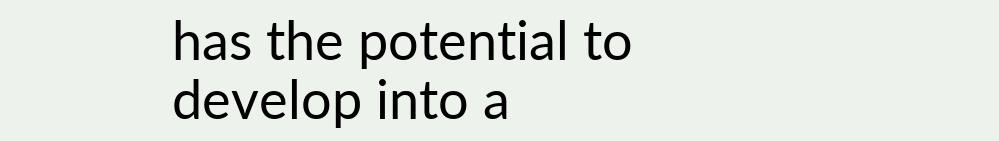has the potential to develop into a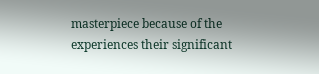masterpiece because of the experiences their significant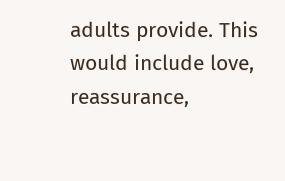adults provide. This would include love, reassurance,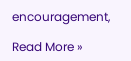encouragement,

Read More »